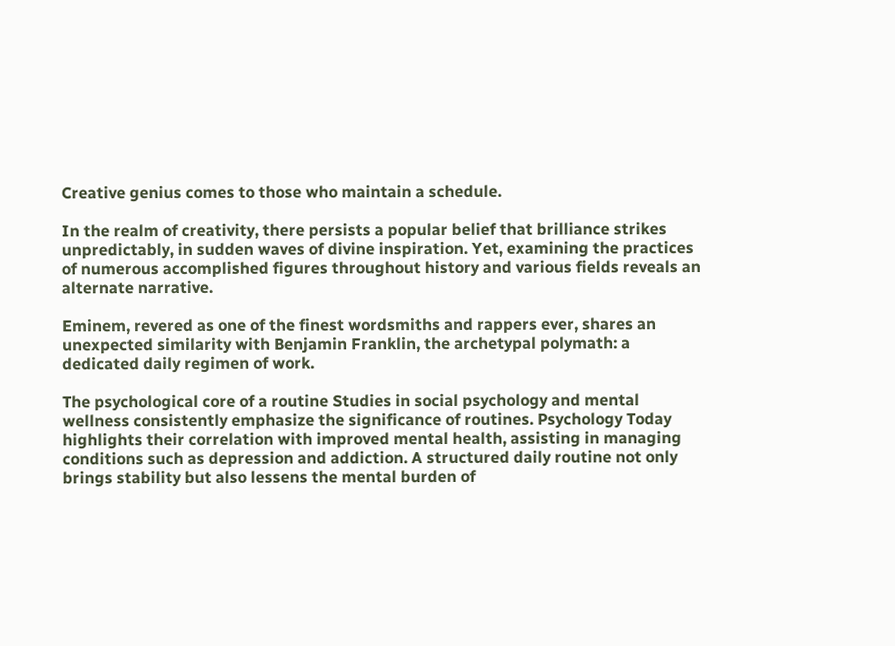Creative genius comes to those who maintain a schedule.

In the realm of creativity, there persists a popular belief that brilliance strikes unpredictably, in sudden waves of divine inspiration. Yet, examining the practices of numerous accomplished figures throughout history and various fields reveals an alternate narrative.

Eminem, revered as one of the finest wordsmiths and rappers ever, shares an unexpected similarity with Benjamin Franklin, the archetypal polymath: a dedicated daily regimen of work.

The psychological core of a routine Studies in social psychology and mental wellness consistently emphasize the significance of routines. Psychology Today highlights their correlation with improved mental health, assisting in managing conditions such as depression and addiction. A structured daily routine not only brings stability but also lessens the mental burden of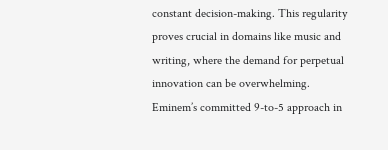constant decision-making. This regularity proves crucial in domains like music and writing, where the demand for perpetual innovation can be overwhelming. Eminem’s committed 9-to-5 approach in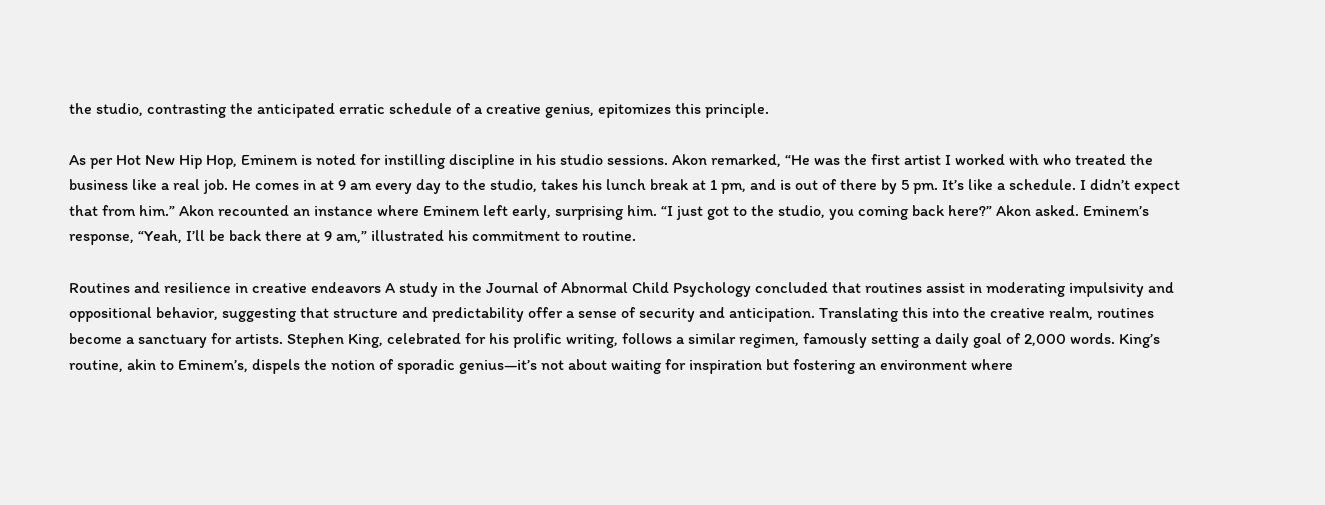the studio, contrasting the anticipated erratic schedule of a creative genius, epitomizes this principle.

As per Hot New Hip Hop, Eminem is noted for instilling discipline in his studio sessions. Akon remarked, “He was the first artist I worked with who treated the business like a real job. He comes in at 9 am every day to the studio, takes his lunch break at 1 pm, and is out of there by 5 pm. It’s like a schedule. I didn’t expect that from him.” Akon recounted an instance where Eminem left early, surprising him. “I just got to the studio, you coming back here?” Akon asked. Eminem’s response, “Yeah, I’ll be back there at 9 am,” illustrated his commitment to routine.

Routines and resilience in creative endeavors A study in the Journal of Abnormal Child Psychology concluded that routines assist in moderating impulsivity and oppositional behavior, suggesting that structure and predictability offer a sense of security and anticipation. Translating this into the creative realm, routines become a sanctuary for artists. Stephen King, celebrated for his prolific writing, follows a similar regimen, famously setting a daily goal of 2,000 words. King’s routine, akin to Eminem’s, dispels the notion of sporadic genius—it’s not about waiting for inspiration but fostering an environment where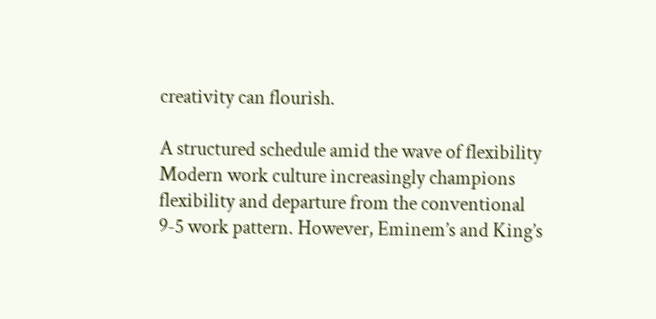creativity can flourish.

A structured schedule amid the wave of flexibility Modern work culture increasingly champions flexibility and departure from the conventional 9-5 work pattern. However, Eminem’s and King’s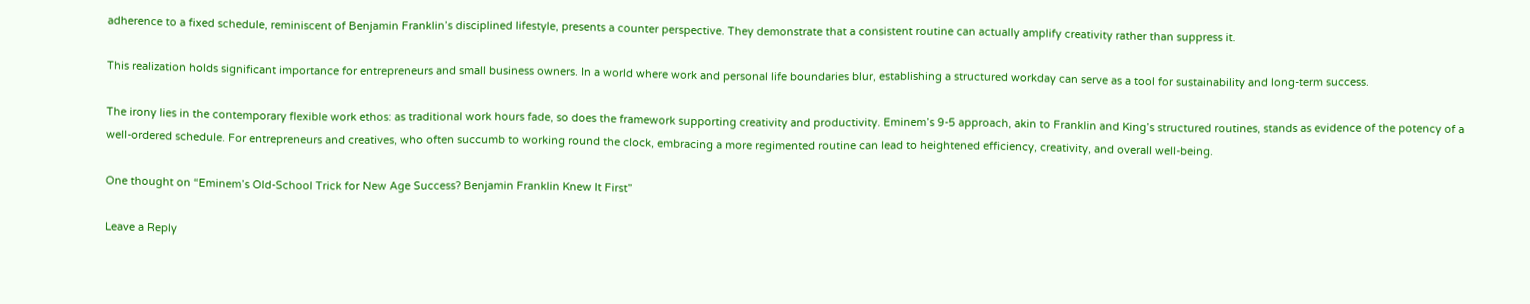adherence to a fixed schedule, reminiscent of Benjamin Franklin’s disciplined lifestyle, presents a counter perspective. They demonstrate that a consistent routine can actually amplify creativity rather than suppress it.

This realization holds significant importance for entrepreneurs and small business owners. In a world where work and personal life boundaries blur, establishing a structured workday can serve as a tool for sustainability and long-term success.

The irony lies in the contemporary flexible work ethos: as traditional work hours fade, so does the framework supporting creativity and productivity. Eminem’s 9-5 approach, akin to Franklin and King’s structured routines, stands as evidence of the potency of a well-ordered schedule. For entrepreneurs and creatives, who often succumb to working round the clock, embracing a more regimented routine can lead to heightened efficiency, creativity, and overall well-being.

One thought on “Eminem’s Old-School Trick for New Age Success? Benjamin Franklin Knew It First”

Leave a Reply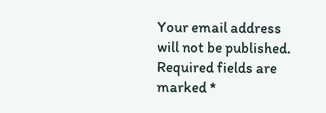Your email address will not be published. Required fields are marked *